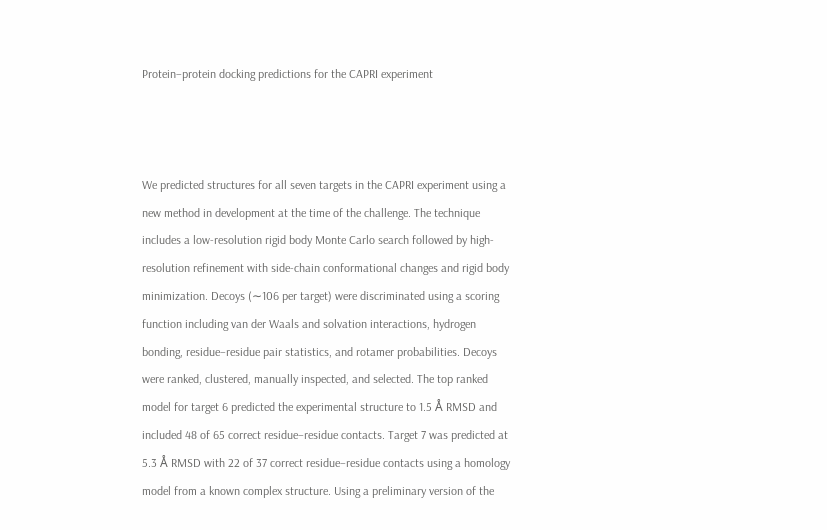Protein–protein docking predictions for the CAPRI experiment



We predicted structures for all seven targets in the CAPRI experiment using a new method in development at the time of the challenge. The technique includes a low-resolution rigid body Monte Carlo search followed by high-resolution refinement with side-chain conformational changes and rigid body minimization. Decoys (∼106 per target) were discriminated using a scoring function including van der Waals and solvation interactions, hydrogen bonding, residue–residue pair statistics, and rotamer probabilities. Decoys were ranked, clustered, manually inspected, and selected. The top ranked model for target 6 predicted the experimental structure to 1.5 Å RMSD and included 48 of 65 correct residue–residue contacts. Target 7 was predicted at 5.3 Å RMSD with 22 of 37 correct residue–residue contacts using a homology model from a known complex structure. Using a preliminary version of the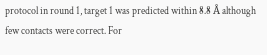protocol in round 1, target 1 was predicted within 8.8 Å although few contacts were correct. For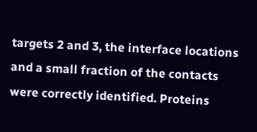targets 2 and 3, the interface locations and a small fraction of the contacts were correctly identified. Proteins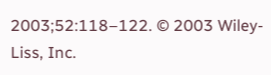2003;52:118–122. © 2003 Wiley-Liss, Inc.